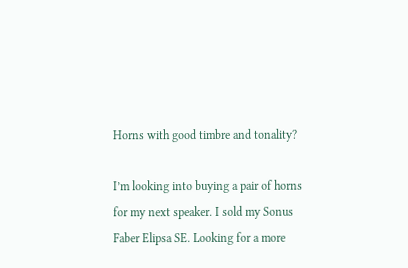Horns with good timbre and tonality?

I’m looking into buying a pair of horns for my next speaker. I sold my Sonus Faber Elipsa SE. Looking for a more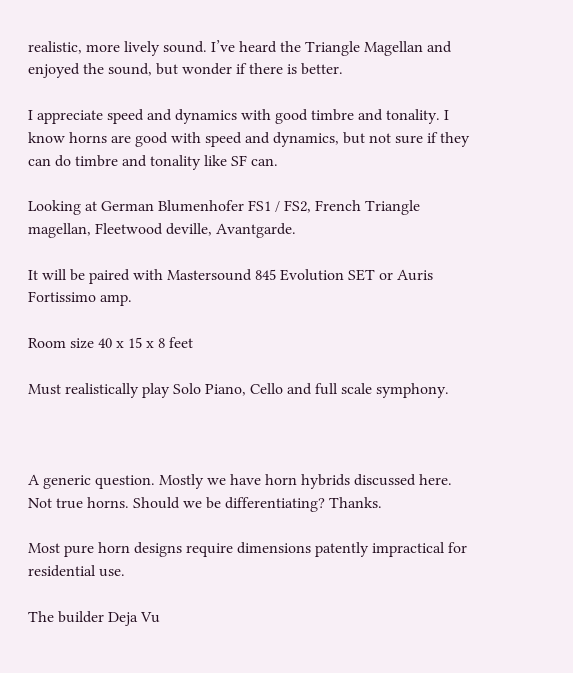realistic, more lively sound. I’ve heard the Triangle Magellan and enjoyed the sound, but wonder if there is better.

I appreciate speed and dynamics with good timbre and tonality. I know horns are good with speed and dynamics, but not sure if they can do timbre and tonality like SF can.

Looking at German Blumenhofer FS1 / FS2, French Triangle magellan, Fleetwood deville, Avantgarde.

It will be paired with Mastersound 845 Evolution SET or Auris Fortissimo amp.

Room size 40 x 15 x 8 feet

Must realistically play Solo Piano, Cello and full scale symphony.



A generic question. Mostly we have horn hybrids discussed here. Not true horns. Should we be differentiating? Thanks.

Most pure horn designs require dimensions patently impractical for residential use.

The builder Deja Vu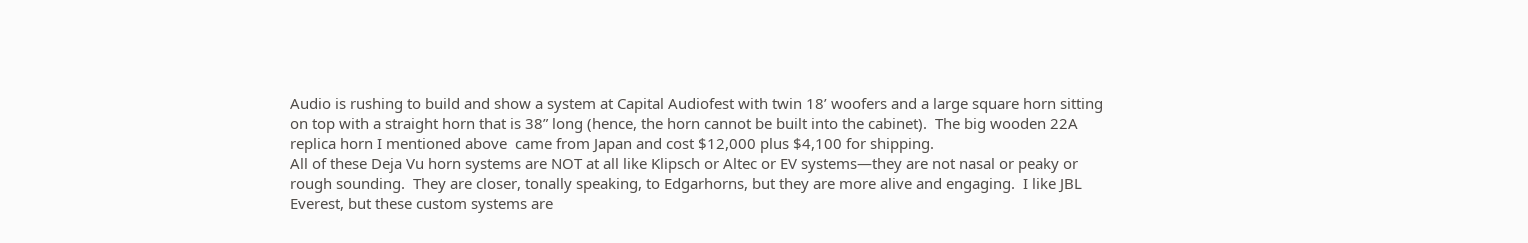Audio is rushing to build and show a system at Capital Audiofest with twin 18’ woofers and a large square horn sitting on top with a straight horn that is 38” long (hence, the horn cannot be built into the cabinet).  The big wooden 22A replica horn I mentioned above  came from Japan and cost $12,000 plus $4,100 for shipping.
All of these Deja Vu horn systems are NOT at all like Klipsch or Altec or EV systems—they are not nasal or peaky or rough sounding.  They are closer, tonally speaking, to Edgarhorns, but they are more alive and engaging.  I like JBL Everest, but these custom systems are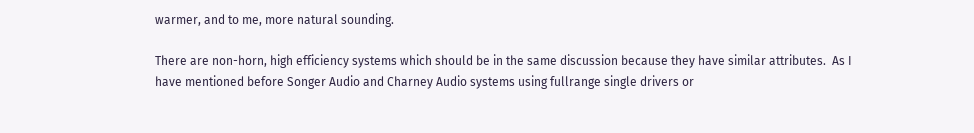warmer, and to me, more natural sounding.

There are non-horn, high efficiency systems which should be in the same discussion because they have similar attributes.  As I have mentioned before Songer Audio and Charney Audio systems using fullrange single drivers or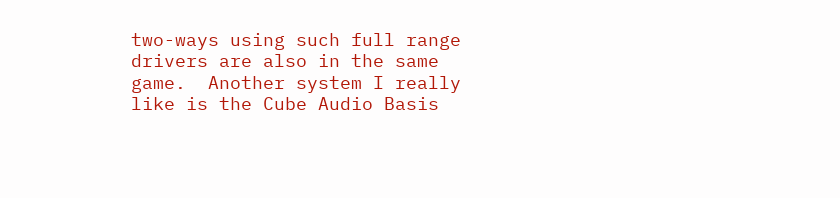two-ways using such full range drivers are also in the same game.  Another system I really like is the Cube Audio Basis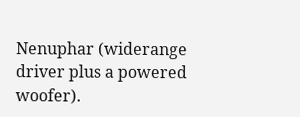Nenuphar (widerange driver plus a powered woofer).